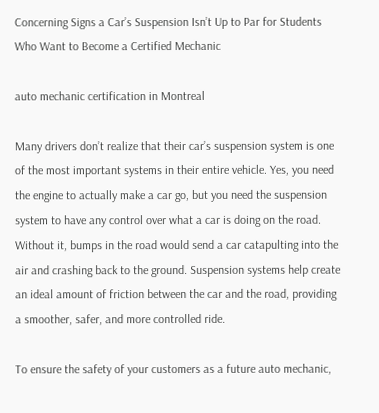Concerning Signs a Car’s Suspension Isn’t Up to Par for Students Who Want to Become a Certified Mechanic

auto mechanic certification in Montreal

Many drivers don’t realize that their car’s suspension system is one of the most important systems in their entire vehicle. Yes, you need the engine to actually make a car go, but you need the suspension system to have any control over what a car is doing on the road. Without it, bumps in the road would send a car catapulting into the air and crashing back to the ground. Suspension systems help create an ideal amount of friction between the car and the road, providing a smoother, safer, and more controlled ride.

To ensure the safety of your customers as a future auto mechanic,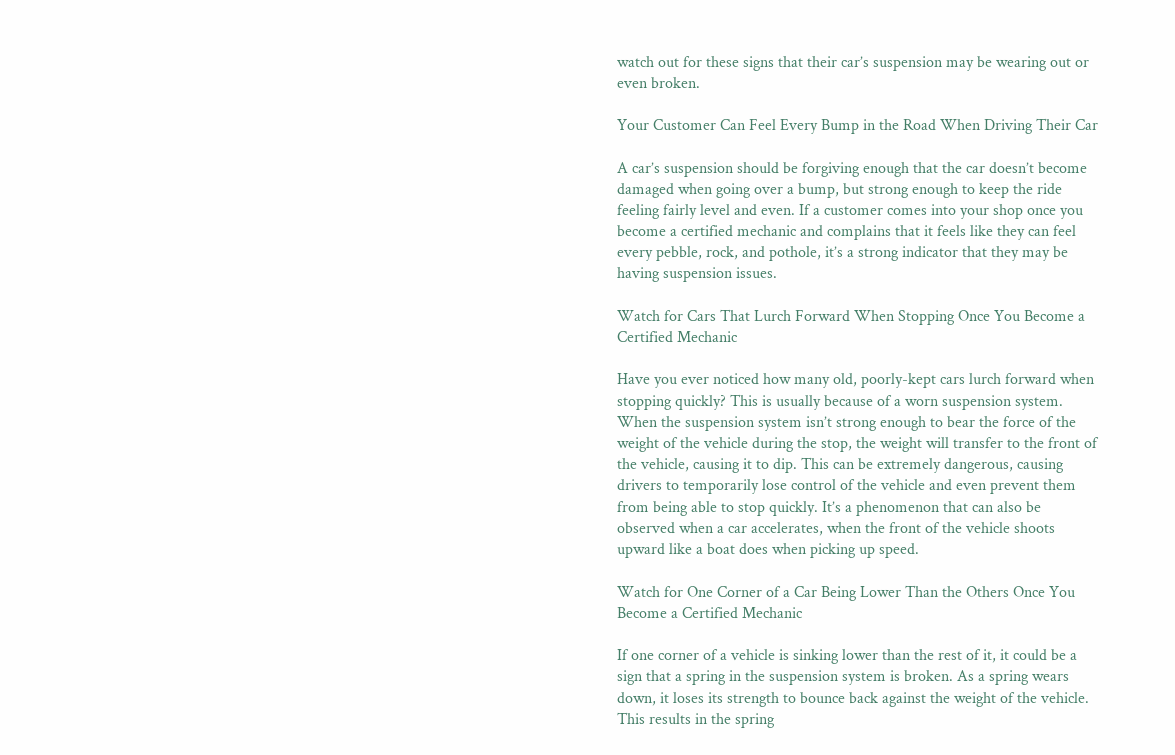watch out for these signs that their car’s suspension may be wearing out or even broken.

Your Customer Can Feel Every Bump in the Road When Driving Their Car

A car’s suspension should be forgiving enough that the car doesn’t become damaged when going over a bump, but strong enough to keep the ride feeling fairly level and even. If a customer comes into your shop once you become a certified mechanic and complains that it feels like they can feel every pebble, rock, and pothole, it’s a strong indicator that they may be having suspension issues.

Watch for Cars That Lurch Forward When Stopping Once You Become a Certified Mechanic

Have you ever noticed how many old, poorly-kept cars lurch forward when stopping quickly? This is usually because of a worn suspension system. When the suspension system isn’t strong enough to bear the force of the weight of the vehicle during the stop, the weight will transfer to the front of the vehicle, causing it to dip. This can be extremely dangerous, causing drivers to temporarily lose control of the vehicle and even prevent them from being able to stop quickly. It’s a phenomenon that can also be observed when a car accelerates, when the front of the vehicle shoots upward like a boat does when picking up speed.

Watch for One Corner of a Car Being Lower Than the Others Once You Become a Certified Mechanic

If one corner of a vehicle is sinking lower than the rest of it, it could be a sign that a spring in the suspension system is broken. As a spring wears down, it loses its strength to bounce back against the weight of the vehicle. This results in the spring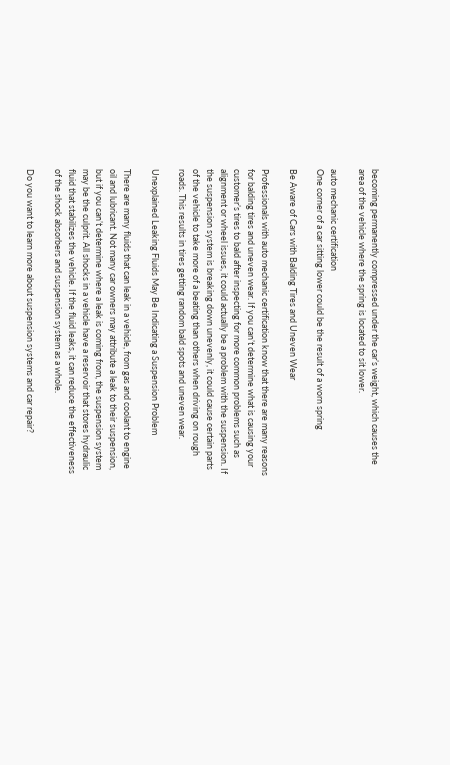becoming permanently compressed under the car’s weight, which causes the area of the vehicle where the spring is located to sit lower.

auto mechanic certification
One corner of a car sitting lower could be the result of a worn spring

Be Aware of Cars with Balding Tires and Uneven Wear

Professionals with auto mechanic certification know that there are many reasons for balding tires and uneven wear. If you can’t determine what is causing your customer’s tires to bald after inspecting for more common problems such as alignment or wheel issues, it could actually be a problem with the suspension. If the suspension system is breaking down unevenly, it could cause certain parts of the vehicle to take more of a beating than others when driving on rough roads. This results in tires getting random bald spots and uneven wear.

Unexplained Leaking Fluids May Be Indicating a Suspension Problem

There are many fluids that can leak in a vehicle, from gas and coolant to engine oil and lubricant. Not many car owners may attribute a leak to their suspension, but if you can’t determine where a leak is coming from, the suspension system may be the culprit. All shocks in a vehicle have a reservoir that stores hydraulic fluid that stabilizes the vehicle. If the fluid leaks, it can reduce the effectiveness of the shock absorbers and suspension system as a whole.

Do you want to learn more about suspension systems and car repair?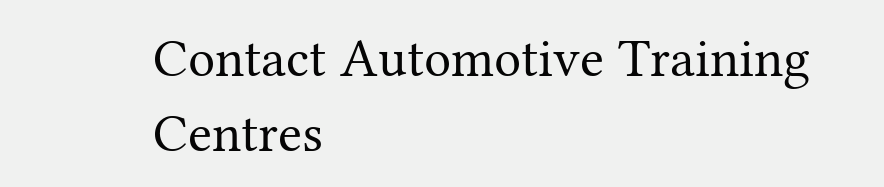Contact Automotive Training Centres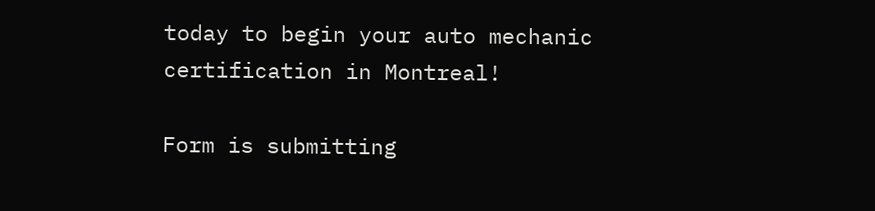today to begin your auto mechanic certification in Montreal!

Form is submitting